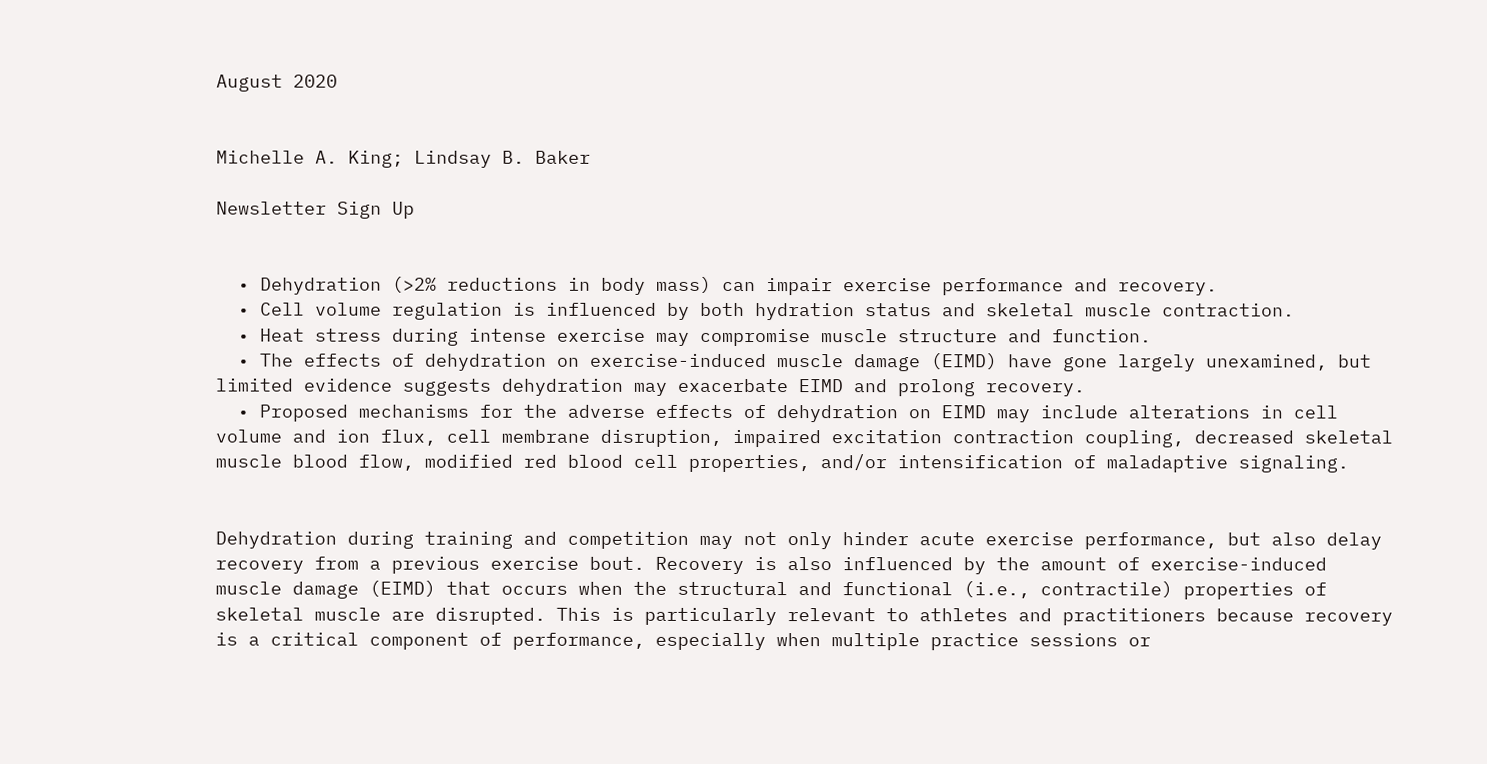August 2020


Michelle A. King; Lindsay B. Baker

Newsletter Sign Up


  • Dehydration (>2% reductions in body mass) can impair exercise performance and recovery.
  • Cell volume regulation is influenced by both hydration status and skeletal muscle contraction.
  • Heat stress during intense exercise may compromise muscle structure and function.
  • The effects of dehydration on exercise-induced muscle damage (EIMD) have gone largely unexamined, but limited evidence suggests dehydration may exacerbate EIMD and prolong recovery.
  • Proposed mechanisms for the adverse effects of dehydration on EIMD may include alterations in cell volume and ion flux, cell membrane disruption, impaired excitation contraction coupling, decreased skeletal muscle blood flow, modified red blood cell properties, and/or intensification of maladaptive signaling.


Dehydration during training and competition may not only hinder acute exercise performance, but also delay recovery from a previous exercise bout. Recovery is also influenced by the amount of exercise-induced muscle damage (EIMD) that occurs when the structural and functional (i.e., contractile) properties of skeletal muscle are disrupted. This is particularly relevant to athletes and practitioners because recovery is a critical component of performance, especially when multiple practice sessions or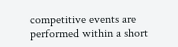competitive events are performed within a short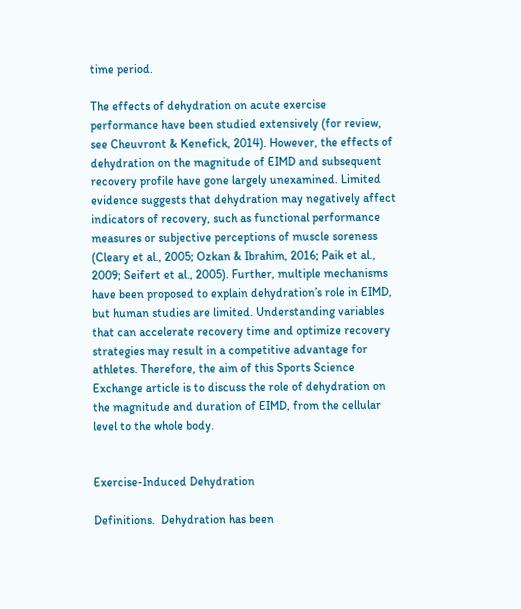time period.

The effects of dehydration on acute exercise performance have been studied extensively (for review, see Cheuvront & Kenefick, 2014). However, the effects of dehydration on the magnitude of EIMD and subsequent recovery profile have gone largely unexamined. Limited evidence suggests that dehydration may negatively affect indicators of recovery, such as functional performance measures or subjective perceptions of muscle soreness (Cleary et al., 2005; Ozkan & Ibrahim, 2016; Paik et al., 2009; Seifert et al., 2005). Further, multiple mechanisms have been proposed to explain dehydration’s role in EIMD, but human studies are limited. Understanding variables that can accelerate recovery time and optimize recovery strategies may result in a competitive advantage for athletes. Therefore, the aim of this Sports Science Exchange article is to discuss the role of dehydration on the magnitude and duration of EIMD, from the cellular level to the whole body.


Exercise-Induced Dehydration

Definitions.  Dehydration has been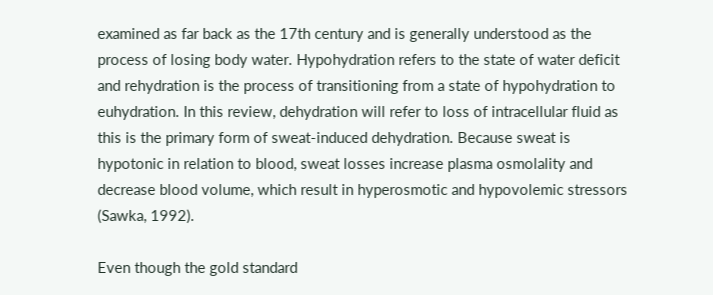examined as far back as the 17th century and is generally understood as the process of losing body water. Hypohydration refers to the state of water deficit and rehydration is the process of transitioning from a state of hypohydration to euhydration. In this review, dehydration will refer to loss of intracellular fluid as this is the primary form of sweat-induced dehydration. Because sweat is hypotonic in relation to blood, sweat losses increase plasma osmolality and decrease blood volume, which result in hyperosmotic and hypovolemic stressors (Sawka, 1992).

Even though the gold standard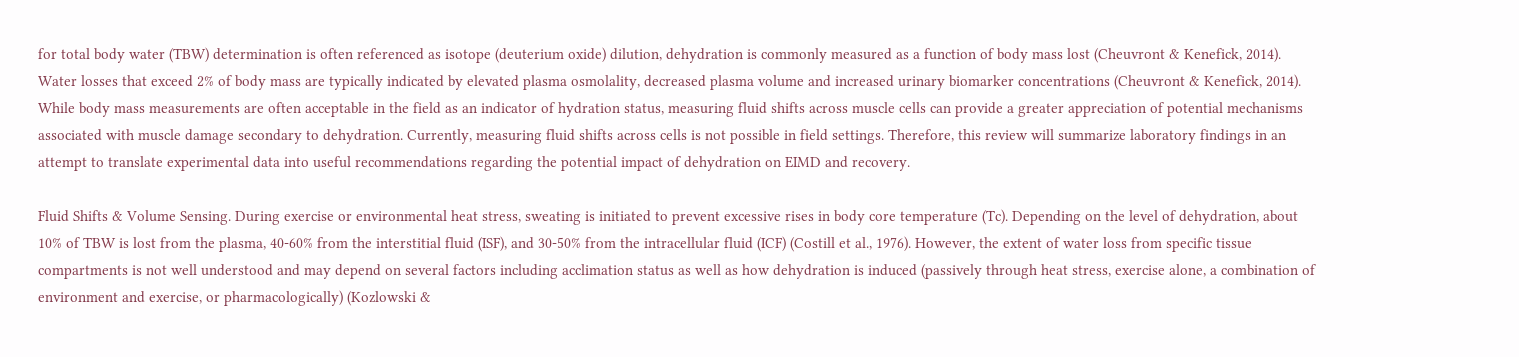for total body water (TBW) determination is often referenced as isotope (deuterium oxide) dilution, dehydration is commonly measured as a function of body mass lost (Cheuvront & Kenefick, 2014). Water losses that exceed 2% of body mass are typically indicated by elevated plasma osmolality, decreased plasma volume and increased urinary biomarker concentrations (Cheuvront & Kenefick, 2014). While body mass measurements are often acceptable in the field as an indicator of hydration status, measuring fluid shifts across muscle cells can provide a greater appreciation of potential mechanisms associated with muscle damage secondary to dehydration. Currently, measuring fluid shifts across cells is not possible in field settings. Therefore, this review will summarize laboratory findings in an attempt to translate experimental data into useful recommendations regarding the potential impact of dehydration on EIMD and recovery.

Fluid Shifts & Volume Sensing. During exercise or environmental heat stress, sweating is initiated to prevent excessive rises in body core temperature (Tc). Depending on the level of dehydration, about 10% of TBW is lost from the plasma, 40-60% from the interstitial fluid (ISF), and 30-50% from the intracellular fluid (ICF) (Costill et al., 1976). However, the extent of water loss from specific tissue compartments is not well understood and may depend on several factors including acclimation status as well as how dehydration is induced (passively through heat stress, exercise alone, a combination of environment and exercise, or pharmacologically) (Kozlowski &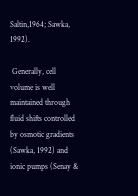Saltin,1964; Sawka, 1992).

 Generally, cell volume is well maintained through fluid shifts controlled by osmotic gradients (Sawka, 1992) and ionic pumps (Senay &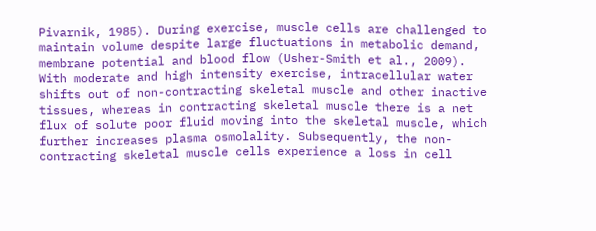Pivarnik, 1985). During exercise, muscle cells are challenged to maintain volume despite large fluctuations in metabolic demand, membrane potential and blood flow (Usher-Smith et al., 2009). With moderate and high intensity exercise, intracellular water shifts out of non-contracting skeletal muscle and other inactive tissues, whereas in contracting skeletal muscle there is a net flux of solute poor fluid moving into the skeletal muscle, which further increases plasma osmolality. Subsequently, the non-contracting skeletal muscle cells experience a loss in cell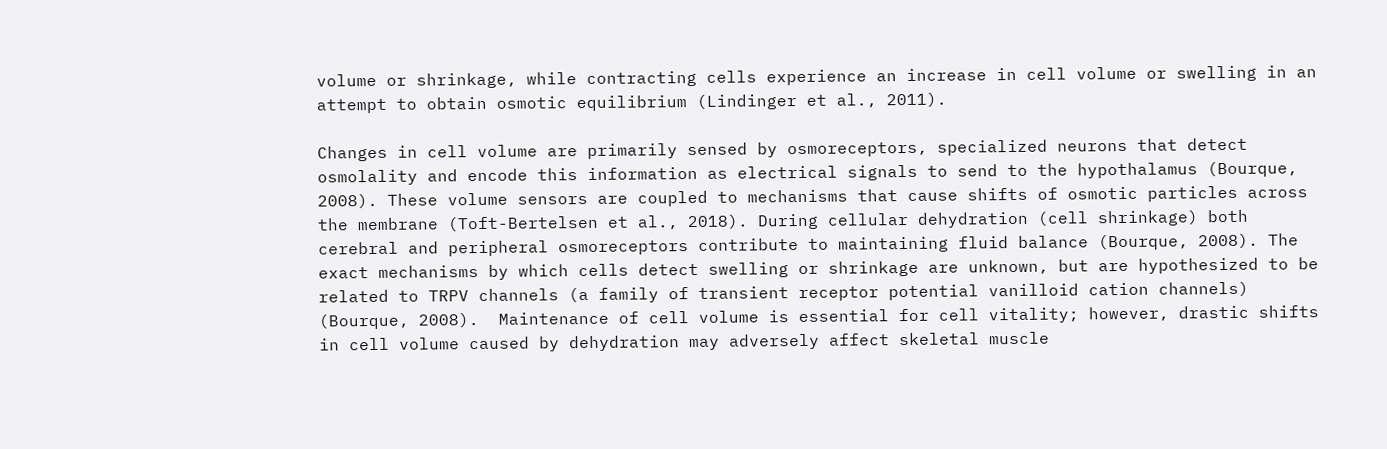volume or shrinkage, while contracting cells experience an increase in cell volume or swelling in an attempt to obtain osmotic equilibrium (Lindinger et al., 2011).

Changes in cell volume are primarily sensed by osmoreceptors, specialized neurons that detect osmolality and encode this information as electrical signals to send to the hypothalamus (Bourque, 2008). These volume sensors are coupled to mechanisms that cause shifts of osmotic particles across the membrane (Toft-Bertelsen et al., 2018). During cellular dehydration (cell shrinkage) both cerebral and peripheral osmoreceptors contribute to maintaining fluid balance (Bourque, 2008). The exact mechanisms by which cells detect swelling or shrinkage are unknown, but are hypothesized to be related to TRPV channels (a family of transient receptor potential vanilloid cation channels) (Bourque, 2008).  Maintenance of cell volume is essential for cell vitality; however, drastic shifts in cell volume caused by dehydration may adversely affect skeletal muscle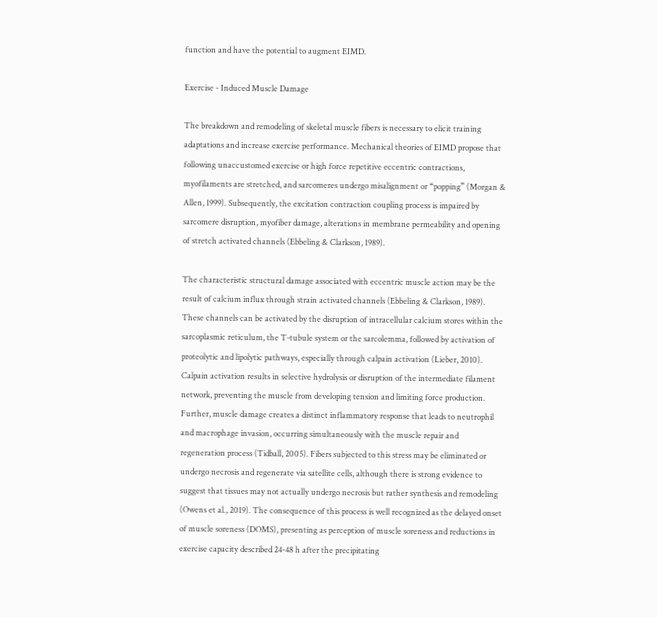function and have the potential to augment EIMD.

Exercise - Induced Muscle Damage

The breakdown and remodeling of skeletal muscle fibers is necessary to elicit training adaptations and increase exercise performance. Mechanical theories of EIMD propose that following unaccustomed exercise or high force repetitive eccentric contractions, myofilaments are stretched, and sarcomeres undergo misalignment or “popping” (Morgan & Allen, 1999). Subsequently, the excitation contraction coupling process is impaired by sarcomere disruption, myofiber damage, alterations in membrane permeability and opening of stretch activated channels (Ebbeling & Clarkson, 1989).

The characteristic structural damage associated with eccentric muscle action may be the result of calcium influx through strain activated channels (Ebbeling & Clarkson, 1989). These channels can be activated by the disruption of intracellular calcium stores within the sarcoplasmic reticulum, the T-tubule system or the sarcolemma, followed by activation of proteolytic and lipolytic pathways, especially through calpain activation (Lieber, 2010). Calpain activation results in selective hydrolysis or disruption of the intermediate filament network, preventing the muscle from developing tension and limiting force production. Further, muscle damage creates a distinct inflammatory response that leads to neutrophil and macrophage invasion, occurring simultaneously with the muscle repair and regeneration process (Tidball, 2005). Fibers subjected to this stress may be eliminated or undergo necrosis and regenerate via satellite cells, although there is strong evidence to suggest that tissues may not actually undergo necrosis but rather synthesis and remodeling (Owens et al., 2019). The consequence of this process is well recognized as the delayed onset of muscle soreness (DOMS), presenting as perception of muscle soreness and reductions in exercise capacity described 24-48 h after the precipitating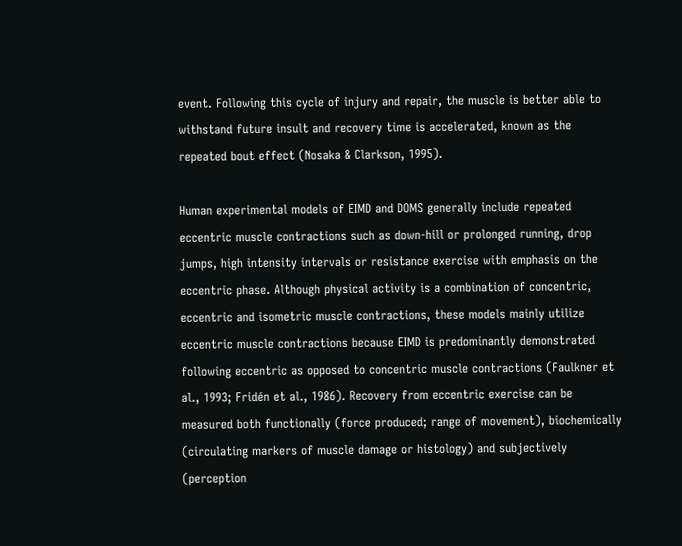event. Following this cycle of injury and repair, the muscle is better able to withstand future insult and recovery time is accelerated, known as the repeated bout effect (Nosaka & Clarkson, 1995).

Human experimental models of EIMD and DOMS generally include repeated eccentric muscle contractions such as down-hill or prolonged running, drop jumps, high intensity intervals or resistance exercise with emphasis on the eccentric phase. Although physical activity is a combination of concentric, eccentric and isometric muscle contractions, these models mainly utilize eccentric muscle contractions because EIMD is predominantly demonstrated following eccentric as opposed to concentric muscle contractions (Faulkner et al., 1993; Fridén et al., 1986). Recovery from eccentric exercise can be measured both functionally (force produced; range of movement), biochemically (circulating markers of muscle damage or histology) and subjectively (perception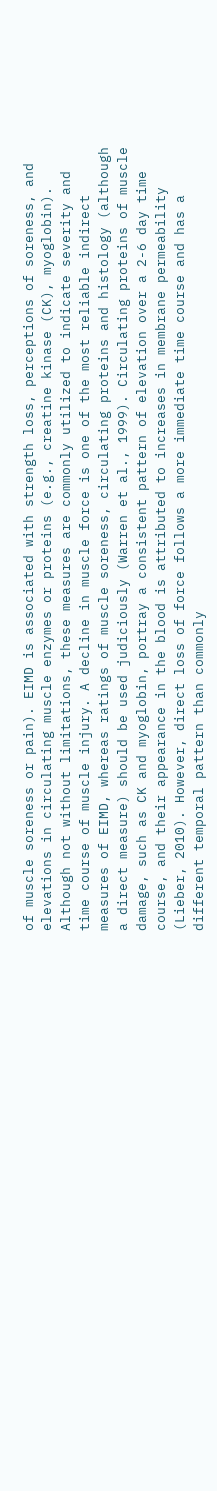of muscle soreness or pain). EIMD is associated with strength loss, perceptions of soreness, and elevations in circulating muscle enzymes or proteins (e.g., creatine kinase (CK), myoglobin). Although not without limitations, these measures are commonly utilized to indicate severity and time course of muscle injury. A decline in muscle force is one of the most reliable indirect measures of EIMD, whereas ratings of muscle soreness, circulating proteins and histology (although a direct measure) should be used judiciously (Warren et al., 1999). Circulating proteins of muscle damage, such as CK and myoglobin, portray a consistent pattern of elevation over a 2-6 day time course, and their appearance in the blood is attributed to increases in membrane permeability (Lieber, 2010). However, direct loss of force follows a more immediate time course and has a different temporal pattern than commonly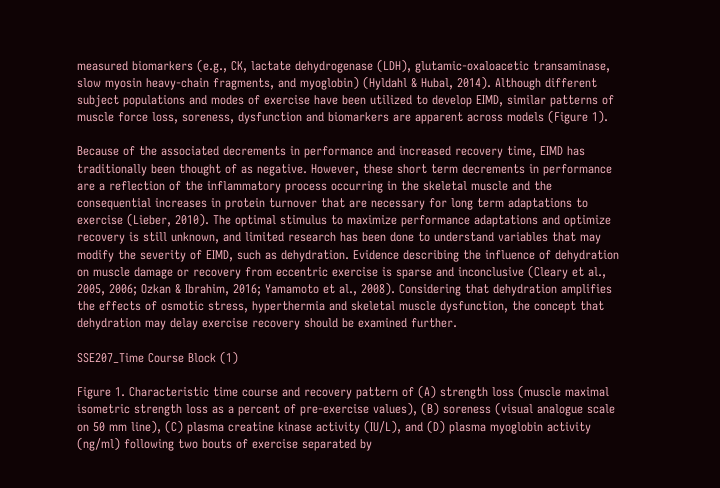measured biomarkers (e.g., CK, lactate dehydrogenase (LDH), glutamic-oxaloacetic transaminase, slow myosin heavy-chain fragments, and myoglobin) (Hyldahl & Hubal, 2014). Although different subject populations and modes of exercise have been utilized to develop EIMD, similar patterns of muscle force loss, soreness, dysfunction and biomarkers are apparent across models (Figure 1).

Because of the associated decrements in performance and increased recovery time, EIMD has traditionally been thought of as negative. However, these short term decrements in performance are a reflection of the inflammatory process occurring in the skeletal muscle and the consequential increases in protein turnover that are necessary for long term adaptations to exercise (Lieber, 2010). The optimal stimulus to maximize performance adaptations and optimize recovery is still unknown, and limited research has been done to understand variables that may modify the severity of EIMD, such as dehydration. Evidence describing the influence of dehydration on muscle damage or recovery from eccentric exercise is sparse and inconclusive (Cleary et al., 2005, 2006; Ozkan & Ibrahim, 2016; Yamamoto et al., 2008). Considering that dehydration amplifies the effects of osmotic stress, hyperthermia and skeletal muscle dysfunction, the concept that dehydration may delay exercise recovery should be examined further.

SSE207_Time Course Block (1)

Figure 1. Characteristic time course and recovery pattern of (A) strength loss (muscle maximal isometric strength loss as a percent of pre-exercise values), (B) soreness (visual analogue scale on 50 mm line), (C) plasma creatine kinase activity (IU/L), and (D) plasma myoglobin activity (ng/ml) following two bouts of exercise separated by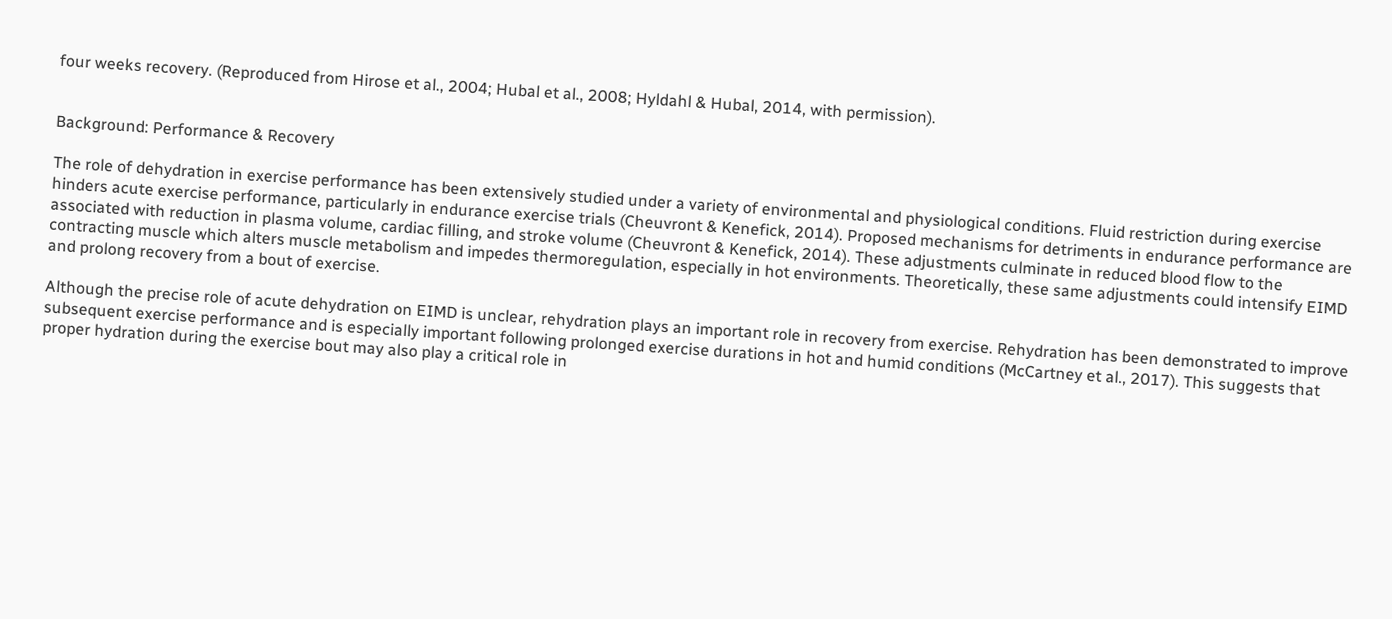four weeks recovery. (Reproduced from Hirose et al., 2004; Hubal et al., 2008; Hyldahl & Hubal, 2014, with permission).


Background: Performance & Recovery

The role of dehydration in exercise performance has been extensively studied under a variety of environmental and physiological conditions. Fluid restriction during exercise hinders acute exercise performance, particularly in endurance exercise trials (Cheuvront & Kenefick, 2014). Proposed mechanisms for detriments in endurance performance are associated with reduction in plasma volume, cardiac filling, and stroke volume (Cheuvront & Kenefick, 2014). These adjustments culminate in reduced blood flow to the contracting muscle which alters muscle metabolism and impedes thermoregulation, especially in hot environments. Theoretically, these same adjustments could intensify EIMD and prolong recovery from a bout of exercise.

Although the precise role of acute dehydration on EIMD is unclear, rehydration plays an important role in recovery from exercise. Rehydration has been demonstrated to improve subsequent exercise performance and is especially important following prolonged exercise durations in hot and humid conditions (McCartney et al., 2017). This suggests that proper hydration during the exercise bout may also play a critical role in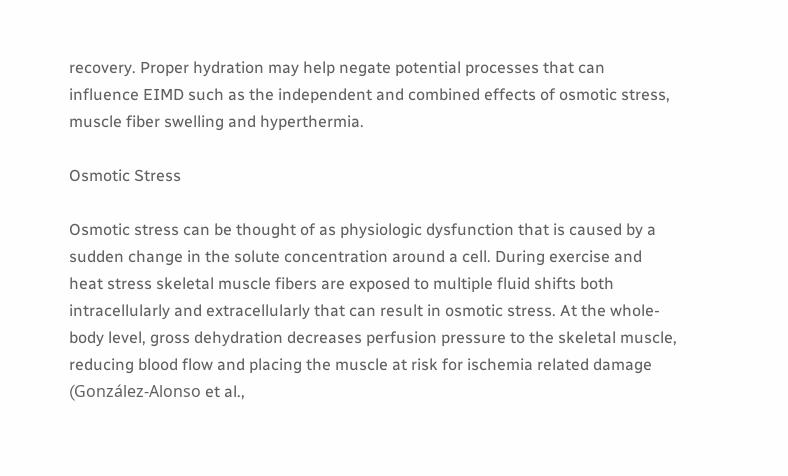recovery. Proper hydration may help negate potential processes that can influence EIMD such as the independent and combined effects of osmotic stress, muscle fiber swelling and hyperthermia.

Osmotic Stress

Osmotic stress can be thought of as physiologic dysfunction that is caused by a sudden change in the solute concentration around a cell. During exercise and heat stress skeletal muscle fibers are exposed to multiple fluid shifts both intracellularly and extracellularly that can result in osmotic stress. At the whole-body level, gross dehydration decreases perfusion pressure to the skeletal muscle, reducing blood flow and placing the muscle at risk for ischemia related damage (González-Alonso et al.,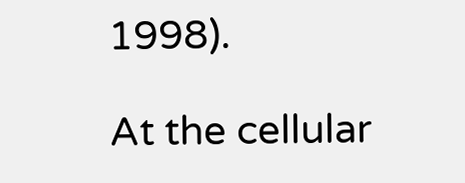1998).

At the cellular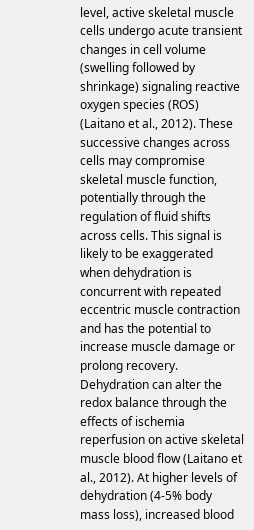level, active skeletal muscle cells undergo acute transient changes in cell volume (swelling followed by shrinkage) signaling reactive oxygen species (ROS) (Laitano et al., 2012). These successive changes across cells may compromise skeletal muscle function, potentially through the regulation of fluid shifts across cells. This signal is likely to be exaggerated when dehydration is concurrent with repeated eccentric muscle contraction and has the potential to increase muscle damage or prolong recovery. Dehydration can alter the redox balance through the effects of ischemia reperfusion on active skeletal muscle blood flow (Laitano et al., 2012). At higher levels of dehydration (4-5% body mass loss), increased blood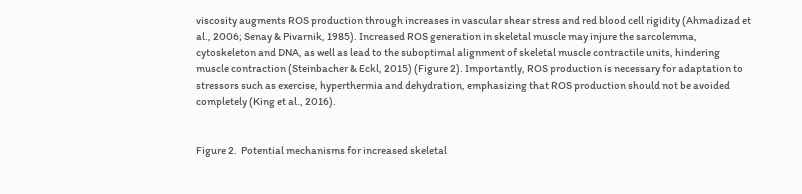viscosity augments ROS production through increases in vascular shear stress and red blood cell rigidity (Ahmadizad et al., 2006; Senay & Pivarnik, 1985). Increased ROS generation in skeletal muscle may injure the sarcolemma, cytoskeleton and DNA, as well as lead to the suboptimal alignment of skeletal muscle contractile units, hindering muscle contraction (Steinbacher & Eckl, 2015) (Figure 2). Importantly, ROS production is necessary for adaptation to stressors such as exercise, hyperthermia and dehydration, emphasizing that ROS production should not be avoided completely (King et al., 2016).


Figure 2.  Potential mechanisms for increased skeletal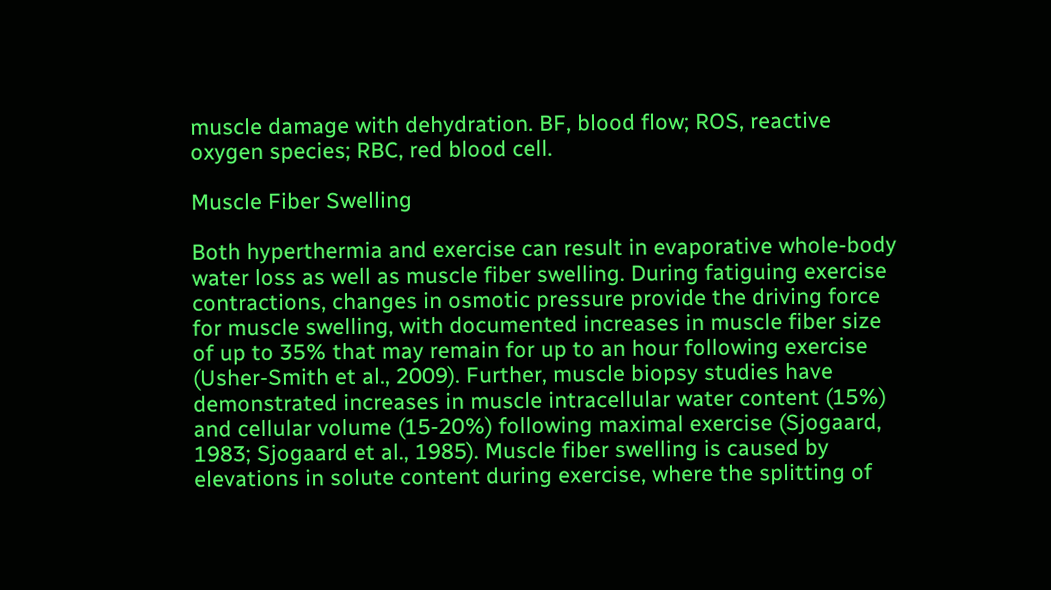muscle damage with dehydration. BF, blood flow; ROS, reactive oxygen species; RBC, red blood cell.

Muscle Fiber Swelling

Both hyperthermia and exercise can result in evaporative whole-body water loss as well as muscle fiber swelling. During fatiguing exercise contractions, changes in osmotic pressure provide the driving force for muscle swelling, with documented increases in muscle fiber size of up to 35% that may remain for up to an hour following exercise (Usher-Smith et al., 2009). Further, muscle biopsy studies have demonstrated increases in muscle intracellular water content (15%) and cellular volume (15-20%) following maximal exercise (Sjogaard, 1983; Sjogaard et al., 1985). Muscle fiber swelling is caused by elevations in solute content during exercise, where the splitting of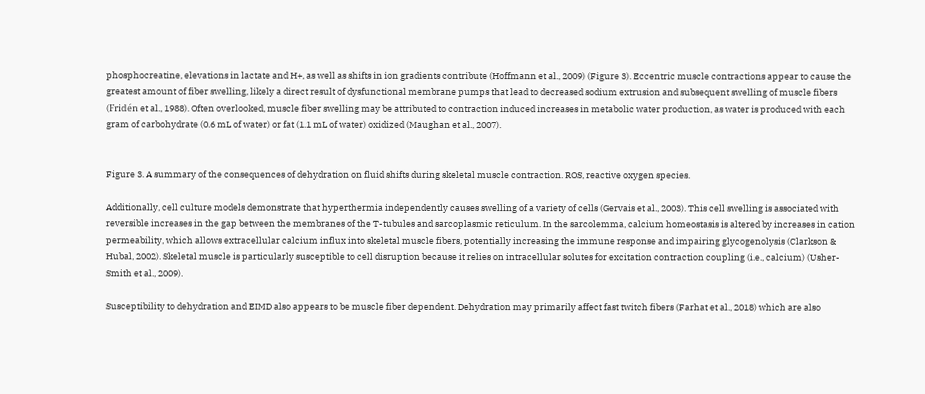phosphocreatine, elevations in lactate and H+, as well as shifts in ion gradients contribute (Hoffmann et al., 2009) (Figure 3). Eccentric muscle contractions appear to cause the greatest amount of fiber swelling, likely a direct result of dysfunctional membrane pumps that lead to decreased sodium extrusion and subsequent swelling of muscle fibers (Fridén et al., 1988). Often overlooked, muscle fiber swelling may be attributed to contraction induced increases in metabolic water production, as water is produced with each gram of carbohydrate (0.6 mL of water) or fat (1.1 mL of water) oxidized (Maughan et al., 2007).


Figure 3. A summary of the consequences of dehydration on fluid shifts during skeletal muscle contraction. ROS, reactive oxygen species.

Additionally, cell culture models demonstrate that hyperthermia independently causes swelling of a variety of cells (Gervais et al., 2003). This cell swelling is associated with reversible increases in the gap between the membranes of the T-tubules and sarcoplasmic reticulum. In the sarcolemma, calcium homeostasis is altered by increases in cation permeability, which allows extracellular calcium influx into skeletal muscle fibers, potentially increasing the immune response and impairing glycogenolysis (Clarkson & Hubal, 2002). Skeletal muscle is particularly susceptible to cell disruption because it relies on intracellular solutes for excitation contraction coupling (i.e., calcium) (Usher-Smith et al., 2009).

Susceptibility to dehydration and EIMD also appears to be muscle fiber dependent. Dehydration may primarily affect fast twitch fibers (Farhat et al., 2018) which are also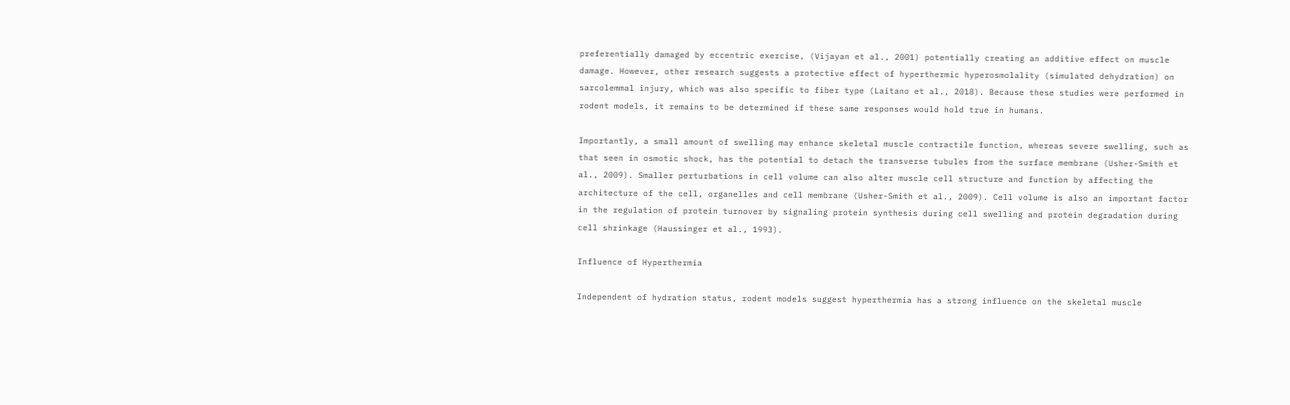preferentially damaged by eccentric exercise, (Vijayan et al., 2001) potentially creating an additive effect on muscle damage. However, other research suggests a protective effect of hyperthermic hyperosmolality (simulated dehydration) on sarcolemmal injury, which was also specific to fiber type (Laitano et al., 2018). Because these studies were performed in rodent models, it remains to be determined if these same responses would hold true in humans.

Importantly, a small amount of swelling may enhance skeletal muscle contractile function, whereas severe swelling, such as that seen in osmotic shock, has the potential to detach the transverse tubules from the surface membrane (Usher-Smith et al., 2009). Smaller perturbations in cell volume can also alter muscle cell structure and function by affecting the architecture of the cell, organelles and cell membrane (Usher-Smith et al., 2009). Cell volume is also an important factor in the regulation of protein turnover by signaling protein synthesis during cell swelling and protein degradation during cell shrinkage (Haussinger et al., 1993).

Influence of Hyperthermia

Independent of hydration status, rodent models suggest hyperthermia has a strong influence on the skeletal muscle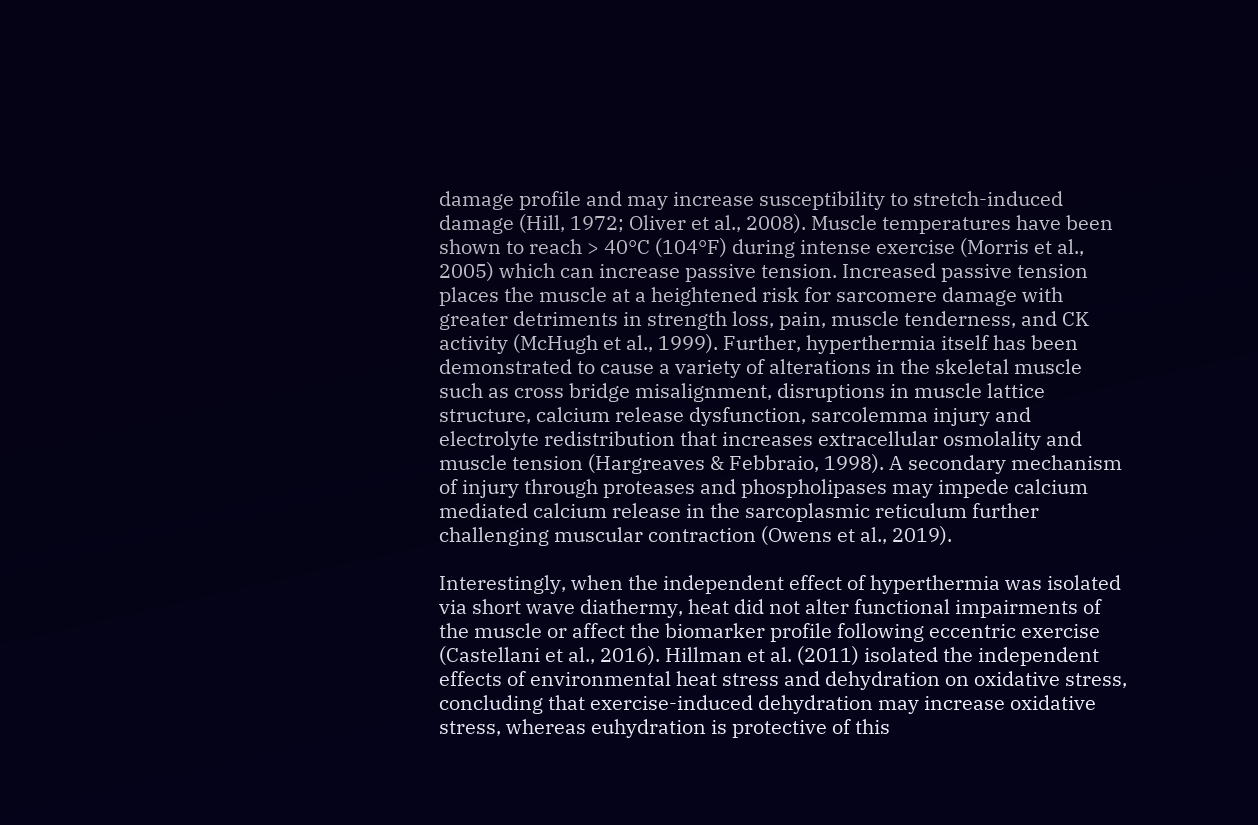damage profile and may increase susceptibility to stretch-induced damage (Hill, 1972; Oliver et al., 2008). Muscle temperatures have been shown to reach > 40°C (104°F) during intense exercise (Morris et al., 2005) which can increase passive tension. Increased passive tension places the muscle at a heightened risk for sarcomere damage with greater detriments in strength loss, pain, muscle tenderness, and CK activity (McHugh et al., 1999). Further, hyperthermia itself has been demonstrated to cause a variety of alterations in the skeletal muscle such as cross bridge misalignment, disruptions in muscle lattice structure, calcium release dysfunction, sarcolemma injury and electrolyte redistribution that increases extracellular osmolality and muscle tension (Hargreaves & Febbraio, 1998). A secondary mechanism of injury through proteases and phospholipases may impede calcium mediated calcium release in the sarcoplasmic reticulum further challenging muscular contraction (Owens et al., 2019).

Interestingly, when the independent effect of hyperthermia was isolated via short wave diathermy, heat did not alter functional impairments of the muscle or affect the biomarker profile following eccentric exercise (Castellani et al., 2016). Hillman et al. (2011) isolated the independent effects of environmental heat stress and dehydration on oxidative stress, concluding that exercise-induced dehydration may increase oxidative stress, whereas euhydration is protective of this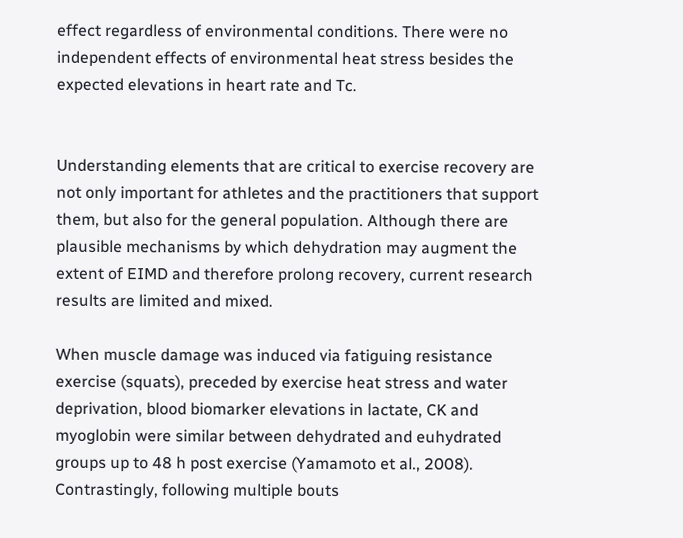effect regardless of environmental conditions. There were no independent effects of environmental heat stress besides the expected elevations in heart rate and Tc.


Understanding elements that are critical to exercise recovery are not only important for athletes and the practitioners that support them, but also for the general population. Although there are plausible mechanisms by which dehydration may augment the extent of EIMD and therefore prolong recovery, current research results are limited and mixed.

When muscle damage was induced via fatiguing resistance exercise (squats), preceded by exercise heat stress and water deprivation, blood biomarker elevations in lactate, CK and myoglobin were similar between dehydrated and euhydrated groups up to 48 h post exercise (Yamamoto et al., 2008). Contrastingly, following multiple bouts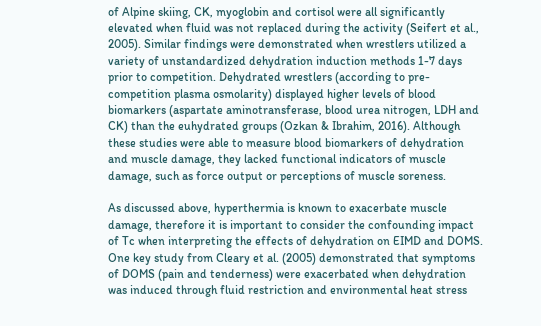of Alpine skiing, CK, myoglobin and cortisol were all significantly elevated when fluid was not replaced during the activity (Seifert et al., 2005). Similar findings were demonstrated when wrestlers utilized a variety of unstandardized dehydration induction methods 1-7 days prior to competition. Dehydrated wrestlers (according to pre-competition plasma osmolarity) displayed higher levels of blood biomarkers (aspartate aminotransferase, blood urea nitrogen, LDH and CK) than the euhydrated groups (Ozkan & Ibrahim, 2016). Although these studies were able to measure blood biomarkers of dehydration and muscle damage, they lacked functional indicators of muscle damage, such as force output or perceptions of muscle soreness.

As discussed above, hyperthermia is known to exacerbate muscle damage, therefore it is important to consider the confounding impact of Tc when interpreting the effects of dehydration on EIMD and DOMS. One key study from Cleary et al. (2005) demonstrated that symptoms of DOMS (pain and tenderness) were exacerbated when dehydration was induced through fluid restriction and environmental heat stress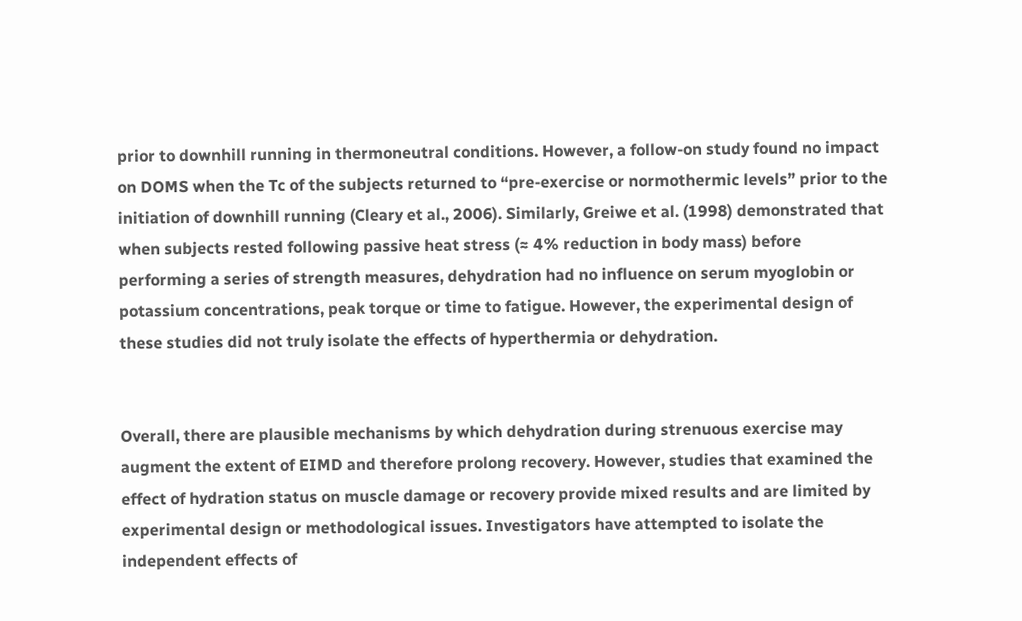prior to downhill running in thermoneutral conditions. However, a follow-on study found no impact on DOMS when the Tc of the subjects returned to “pre-exercise or normothermic levels” prior to the initiation of downhill running (Cleary et al., 2006). Similarly, Greiwe et al. (1998) demonstrated that when subjects rested following passive heat stress (≈ 4% reduction in body mass) before performing a series of strength measures, dehydration had no influence on serum myoglobin or potassium concentrations, peak torque or time to fatigue. However, the experimental design of these studies did not truly isolate the effects of hyperthermia or dehydration.


Overall, there are plausible mechanisms by which dehydration during strenuous exercise may augment the extent of EIMD and therefore prolong recovery. However, studies that examined the effect of hydration status on muscle damage or recovery provide mixed results and are limited by experimental design or methodological issues. Investigators have attempted to isolate the independent effects of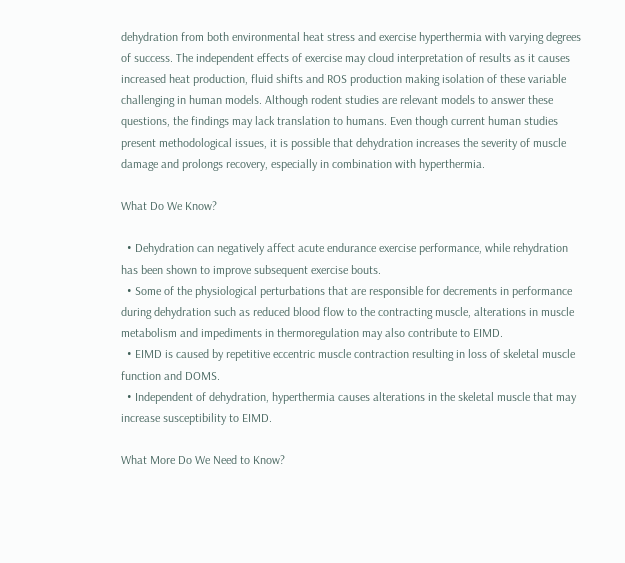dehydration from both environmental heat stress and exercise hyperthermia with varying degrees of success. The independent effects of exercise may cloud interpretation of results as it causes increased heat production, fluid shifts and ROS production making isolation of these variable challenging in human models. Although rodent studies are relevant models to answer these questions, the findings may lack translation to humans. Even though current human studies present methodological issues, it is possible that dehydration increases the severity of muscle damage and prolongs recovery, especially in combination with hyperthermia.

What Do We Know?

  • Dehydration can negatively affect acute endurance exercise performance, while rehydration has been shown to improve subsequent exercise bouts.
  • Some of the physiological perturbations that are responsible for decrements in performance during dehydration such as reduced blood flow to the contracting muscle, alterations in muscle metabolism and impediments in thermoregulation may also contribute to EIMD.
  • EIMD is caused by repetitive eccentric muscle contraction resulting in loss of skeletal muscle function and DOMS.
  • Independent of dehydration, hyperthermia causes alterations in the skeletal muscle that may increase susceptibility to EIMD.

What More Do We Need to Know?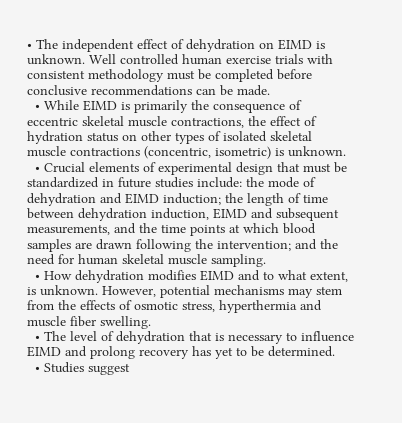• The independent effect of dehydration on EIMD is unknown. Well controlled human exercise trials with consistent methodology must be completed before conclusive recommendations can be made.
  • While EIMD is primarily the consequence of eccentric skeletal muscle contractions, the effect of hydration status on other types of isolated skeletal muscle contractions (concentric, isometric) is unknown.
  • Crucial elements of experimental design that must be standardized in future studies include: the mode of dehydration and EIMD induction; the length of time between dehydration induction, EIMD and subsequent measurements, and the time points at which blood samples are drawn following the intervention; and the need for human skeletal muscle sampling.
  • How dehydration modifies EIMD and to what extent, is unknown. However, potential mechanisms may stem from the effects of osmotic stress, hyperthermia and muscle fiber swelling.
  • The level of dehydration that is necessary to influence EIMD and prolong recovery has yet to be determined.
  • Studies suggest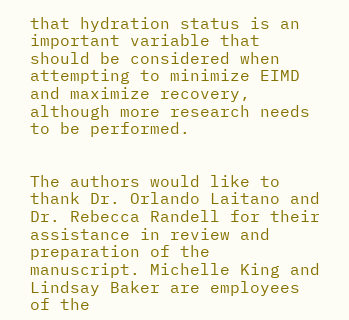that hydration status is an important variable that should be considered when attempting to minimize EIMD and maximize recovery, although more research needs to be performed.


The authors would like to thank Dr. Orlando Laitano and Dr. Rebecca Randell for their assistance in review and preparation of the manuscript. Michelle King and Lindsay Baker are employees of the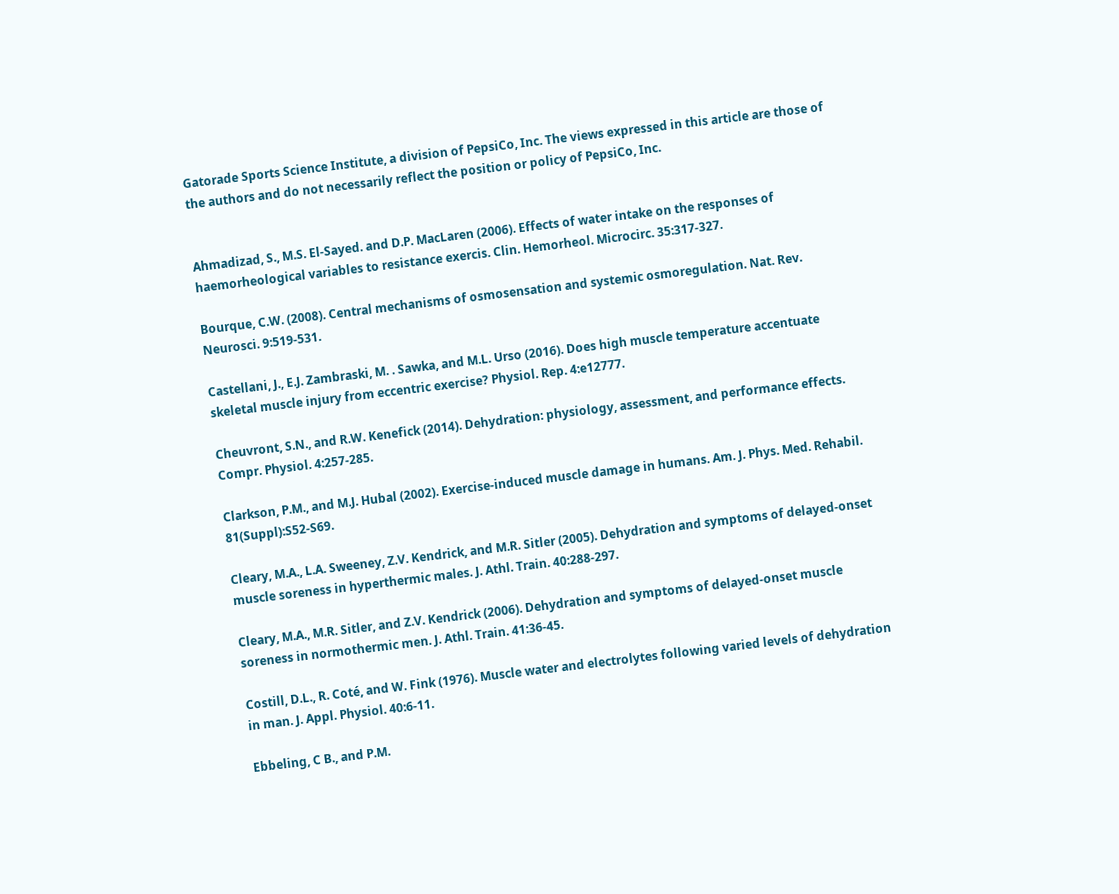Gatorade Sports Science Institute, a division of PepsiCo, Inc. The views expressed in this article are those of the authors and do not necessarily reflect the position or policy of PepsiCo, Inc.


Ahmadizad, S., M.S. El-Sayed. and D.P. MacLaren (2006). Effects of water intake on the responses of haemorheological variables to resistance exercis. Clin. Hemorheol. Microcirc. 35:317-327.

Bourque, C.W. (2008). Central mechanisms of osmosensation and systemic osmoregulation. Nat. Rev. Neurosci. 9:519-531.

Castellani, J., E.J. Zambraski, M. . Sawka, and M.L. Urso (2016). Does high muscle temperature accentuate skeletal muscle injury from eccentric exercise? Physiol. Rep. 4:e12777.

Cheuvront, S.N., and R.W. Kenefick (2014). Dehydration: physiology, assessment, and performance effects. Compr. Physiol. 4:257-285.

Clarkson, P.M., and M.J. Hubal (2002). Exercise-induced muscle damage in humans. Am. J. Phys. Med. Rehabil. 81(Suppl):S52-S69.

Cleary, M.A., L.A. Sweeney, Z.V. Kendrick, and M.R. Sitler (2005). Dehydration and symptoms of delayed-onset muscle soreness in hyperthermic males. J. Athl. Train. 40:288-297.

Cleary, M.A., M.R. Sitler, and Z.V. Kendrick (2006). Dehydration and symptoms of delayed-onset muscle soreness in normothermic men. J. Athl. Train. 41:36-45.

Costill, D.L., R. Coté, and W. Fink (1976). Muscle water and electrolytes following varied levels of dehydration in man. J. Appl. Physiol. 40:6-11.

Ebbeling, C B., and P.M.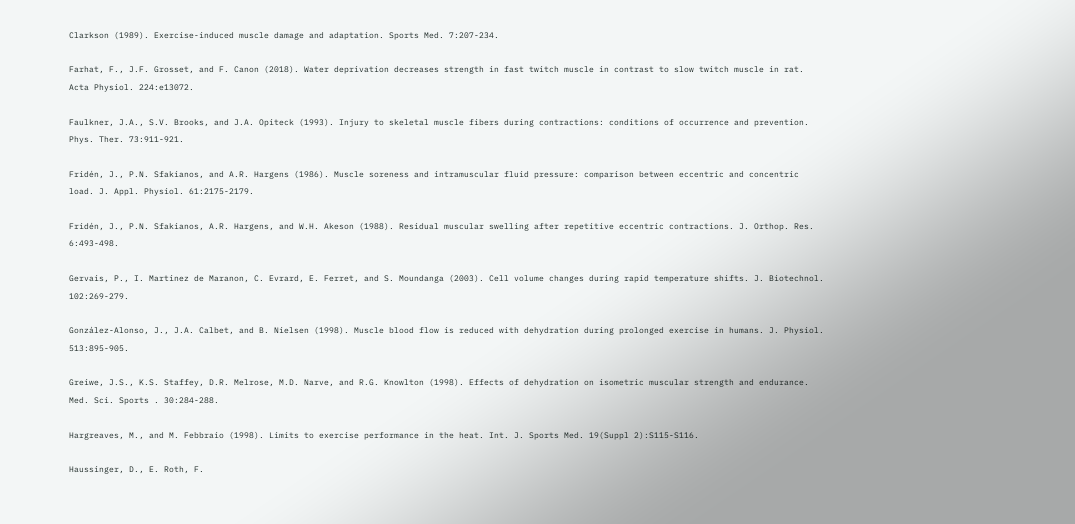Clarkson (1989). Exercise-induced muscle damage and adaptation. Sports Med. 7:207-234.

Farhat, F., J.F. Grosset, and F. Canon (2018). Water deprivation decreases strength in fast twitch muscle in contrast to slow twitch muscle in rat. Acta Physiol. 224:e13072.

Faulkner, J.A., S.V. Brooks, and J.A. Opiteck (1993). Injury to skeletal muscle fibers during contractions: conditions of occurrence and prevention. Phys. Ther. 73:911-921.

Fridén, J., P.N. Sfakianos, and A.R. Hargens (1986). Muscle soreness and intramuscular fluid pressure: comparison between eccentric and concentric load. J. Appl. Physiol. 61:2175-2179.

Fridén, J., P.N. Sfakianos, A.R. Hargens, and W.H. Akeson (1988). Residual muscular swelling after repetitive eccentric contractions. J. Orthop. Res. 6:493-498.

Gervais, P., I. Martinez de Maranon, C. Evrard, E. Ferret, and S. Moundanga (2003). Cell volume changes during rapid temperature shifts. J. Biotechnol. 102:269-279.

González-Alonso, J., J.A. Calbet, and B. Nielsen (1998). Muscle blood flow is reduced with dehydration during prolonged exercise in humans. J. Physiol. 513:895-905.

Greiwe, J.S., K.S. Staffey, D.R. Melrose, M.D. Narve, and R.G. Knowlton (1998). Effects of dehydration on isometric muscular strength and endurance. Med. Sci. Sports . 30:284-288.

Hargreaves, M., and M. Febbraio (1998). Limits to exercise performance in the heat. Int. J. Sports Med. 19(Suppl 2):S115-S116.

Haussinger, D., E. Roth, F.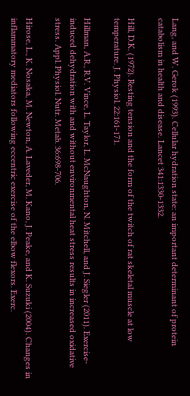Lang, and W. Gerok (1993). Cellular hydration state: an important determinant of protein catabolism in health and disease. Lancet 341:1330-1332.

Hill, D.K. (1972). Resting tension and the form of the twitch of rat skeletal muscle at low temperature. J. Physiol. 22:161-171.

Hillman, A.R., R.V. Vince, L. Taylor, L. McNaughton, N. Mitchell, and J. Siegler (2011). Exercise-induced dehydration with and without environmental heat stress results in increased oxidative stress. Appl. Physiol. Nutr. Metab. 36:698-706.

Hirose, L., K. Nosaka, M. Newton, A. Laveder, M. Kano, J. Peake, and K. Suzuki (2004). Changes in inflammatory mediators following eccentric exercise of the elbow flexors. Exerc.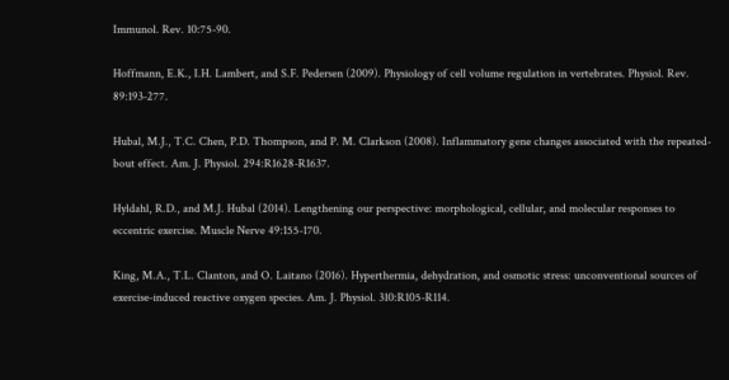Immunol. Rev. 10:75-90.

Hoffmann, E.K., I.H. Lambert, and S.F. Pedersen (2009). Physiology of cell volume regulation in vertebrates. Physiol. Rev. 89:193-277.

Hubal, M.J., T.C. Chen, P.D. Thompson, and P. M. Clarkson (2008). Inflammatory gene changes associated with the repeated-bout effect. Am. J. Physiol. 294:R1628-R1637.

Hyldahl, R.D., and M.J. Hubal (2014). Lengthening our perspective: morphological, cellular, and molecular responses to eccentric exercise. Muscle Nerve 49:155-170.

King, M.A., T.L. Clanton, and O. Laitano (2016). Hyperthermia, dehydration, and osmotic stress: unconventional sources of exercise-induced reactive oxygen species. Am. J. Physiol. 310:R105-R114.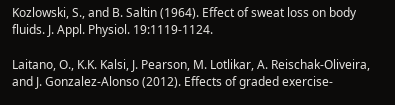Kozlowski, S., and B. Saltin (1964). Effect of sweat loss on body fluids. J. Appl. Physiol. 19:1119-1124.

Laitano, O., K.K. Kalsi, J. Pearson, M. Lotlikar, A. Reischak-Oliveira, and J. Gonzalez-Alonso (2012). Effects of graded exercise-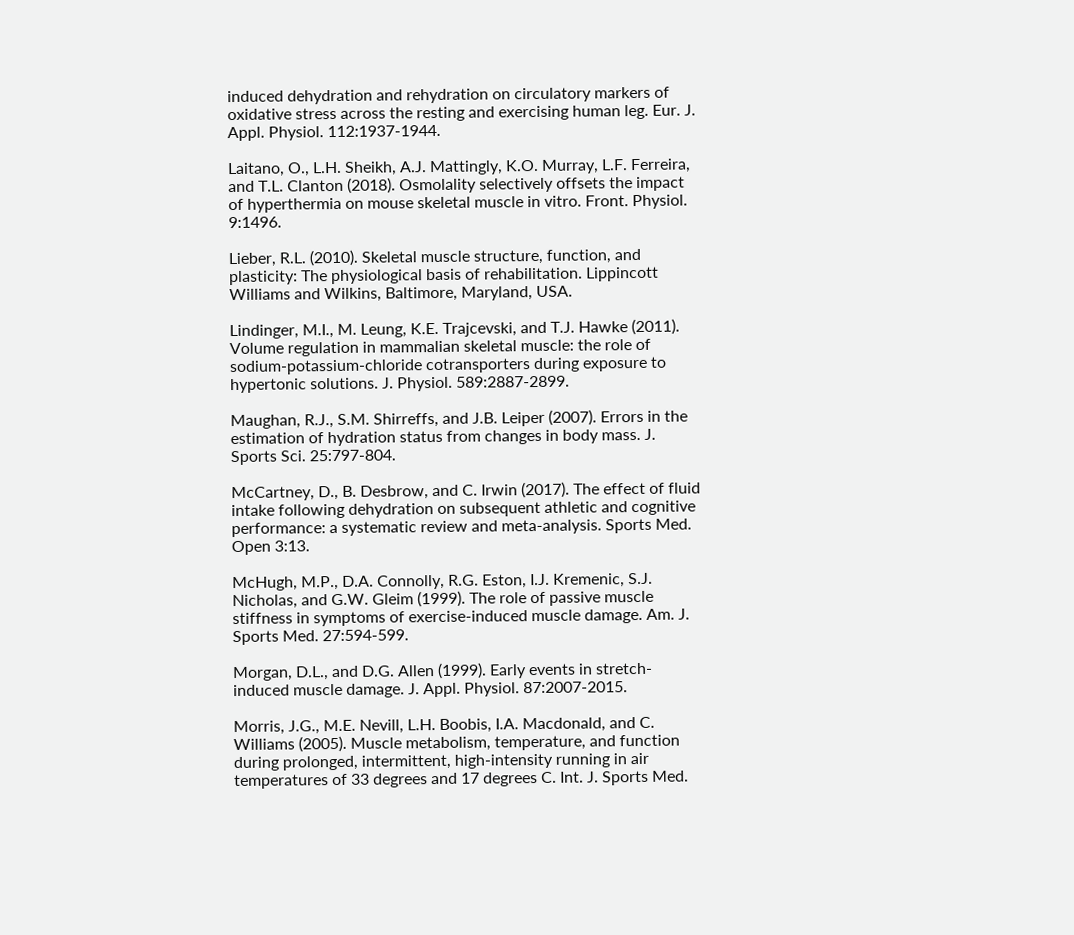induced dehydration and rehydration on circulatory markers of oxidative stress across the resting and exercising human leg. Eur. J. Appl. Physiol. 112:1937-1944.

Laitano, O., L.H. Sheikh, A.J. Mattingly, K.O. Murray, L.F. Ferreira, and T.L. Clanton (2018). Osmolality selectively offsets the impact of hyperthermia on mouse skeletal muscle in vitro. Front. Physiol. 9:1496.

Lieber, R.L. (2010). Skeletal muscle structure, function, and plasticity: The physiological basis of rehabilitation. Lippincott Williams and Wilkins, Baltimore, Maryland, USA.

Lindinger, M.I., M. Leung, K.E. Trajcevski, and T.J. Hawke (2011). Volume regulation in mammalian skeletal muscle: the role of sodium-potassium-chloride cotransporters during exposure to hypertonic solutions. J. Physiol. 589:2887-2899.

Maughan, R.J., S.M. Shirreffs, and J.B. Leiper (2007). Errors in the estimation of hydration status from changes in body mass. J. Sports Sci. 25:797-804.

McCartney, D., B. Desbrow, and C. Irwin (2017). The effect of fluid intake following dehydration on subsequent athletic and cognitive performance: a systematic review and meta-analysis. Sports Med. Open 3:13.

McHugh, M.P., D.A. Connolly, R.G. Eston, I.J. Kremenic, S.J. Nicholas, and G.W. Gleim (1999). The role of passive muscle stiffness in symptoms of exercise-induced muscle damage. Am. J. Sports Med. 27:594-599.

Morgan, D.L., and D.G. Allen (1999). Early events in stretch-induced muscle damage. J. Appl. Physiol. 87:2007-2015.

Morris, J.G., M.E. Nevill, L.H. Boobis, I.A. Macdonald, and C. Williams (2005). Muscle metabolism, temperature, and function during prolonged, intermittent, high-intensity running in air temperatures of 33 degrees and 17 degrees C. Int. J. Sports Med.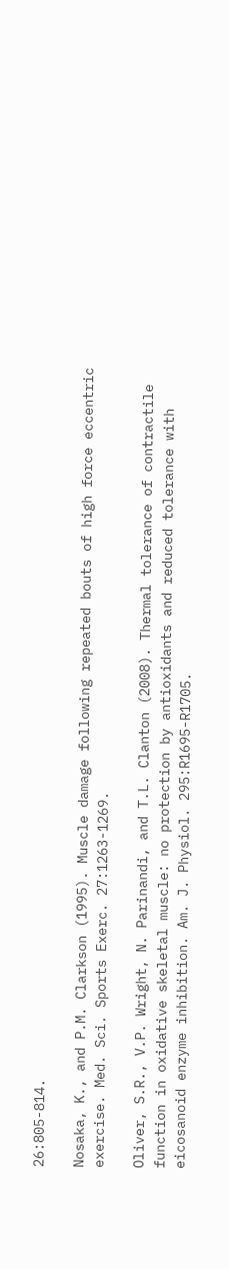26:805-814.

Nosaka, K., and P.M. Clarkson (1995). Muscle damage following repeated bouts of high force eccentric exercise. Med. Sci. Sports Exerc. 27:1263-1269.

Oliver, S.R., V.P. Wright, N. Parinandi, and T.L. Clanton (2008). Thermal tolerance of contractile function in oxidative skeletal muscle: no protection by antioxidants and reduced tolerance with eicosanoid enzyme inhibition. Am. J. Physiol. 295:R1695-R1705.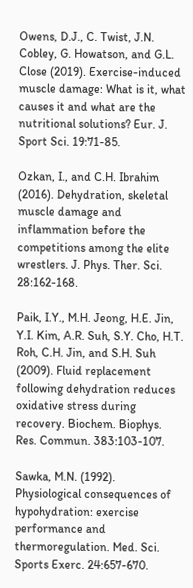Owens, D.J., C. Twist, J.N. Cobley, G. Howatson, and G.L. Close (2019). Exercise-induced muscle damage: What is it, what causes it and what are the nutritional solutions? Eur. J. Sport Sci. 19:71-85.

Ozkan, I., and C.H. Ibrahim (2016). Dehydration, skeletal muscle damage and inflammation before the competitions among the elite wrestlers. J. Phys. Ther. Sci. 28:162-168.

Paik, I.Y., M.H. Jeong, H.E. Jin, Y.I. Kim, A.R. Suh, S.Y. Cho, H.T. Roh, C.H. Jin, and S.H. Suh (2009). Fluid replacement following dehydration reduces oxidative stress during recovery. Biochem. Biophys. Res. Commun. 383:103-107.

Sawka, M.N. (1992). Physiological consequences of hypohydration: exercise performance and thermoregulation. Med. Sci. Sports Exerc. 24:657-670.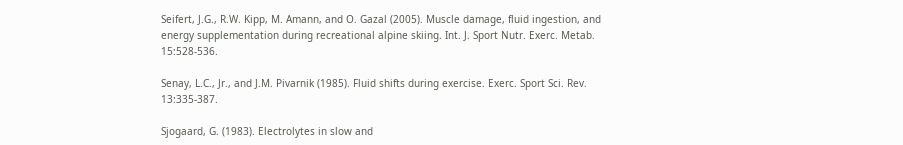Seifert, J.G., R.W. Kipp, M. Amann, and O. Gazal (2005). Muscle damage, fluid ingestion, and energy supplementation during recreational alpine skiing. Int. J. Sport Nutr. Exerc. Metab. 15:528-536.

Senay, L.C., Jr., and J.M. Pivarnik (1985). Fluid shifts during exercise. Exerc. Sport Sci. Rev. 13:335-387.

Sjogaard, G. (1983). Electrolytes in slow and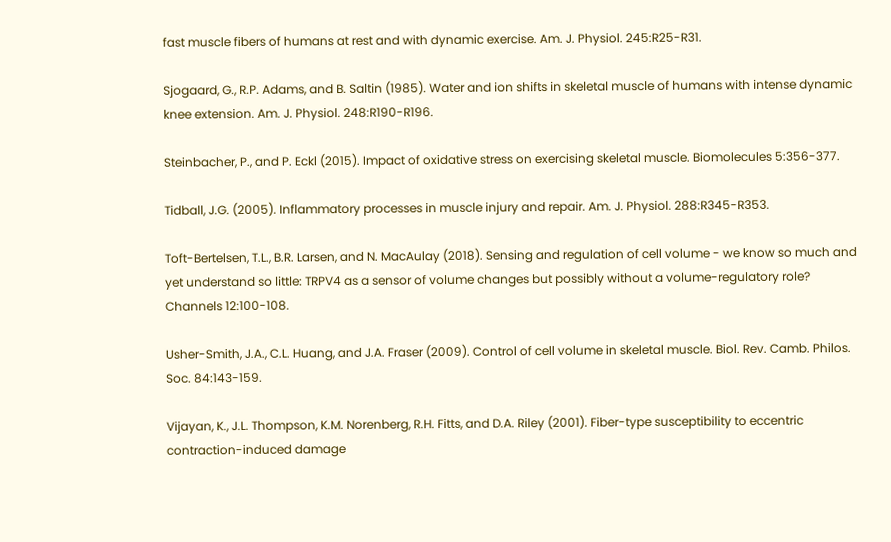fast muscle fibers of humans at rest and with dynamic exercise. Am. J. Physiol. 245:R25-R31.

Sjogaard, G., R.P. Adams, and B. Saltin (1985). Water and ion shifts in skeletal muscle of humans with intense dynamic knee extension. Am. J. Physiol. 248:R190-R196.

Steinbacher, P., and P. Eckl (2015). Impact of oxidative stress on exercising skeletal muscle. Biomolecules 5:356-377.

Tidball, J.G. (2005). Inflammatory processes in muscle injury and repair. Am. J. Physiol. 288:R345-R353.

Toft-Bertelsen, T.L., B.R. Larsen, and N. MacAulay (2018). Sensing and regulation of cell volume - we know so much and yet understand so little: TRPV4 as a sensor of volume changes but possibly without a volume-regulatory role? Channels 12:100-108.

Usher-Smith, J.A., C.L. Huang, and J.A. Fraser (2009). Control of cell volume in skeletal muscle. Biol. Rev. Camb. Philos. Soc. 84:143-159.

Vijayan, K., J.L. Thompson, K.M. Norenberg, R.H. Fitts, and D.A. Riley (2001). Fiber-type susceptibility to eccentric contraction-induced damage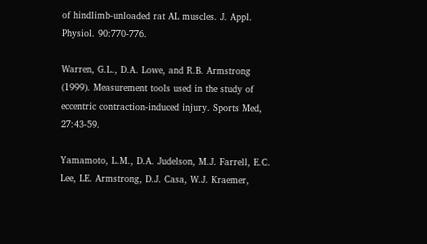of hindlimb-unloaded rat AL muscles. J. Appl. Physiol. 90:770-776.

Warren, G.L., D.A. Lowe, and R.B. Armstrong (1999). Measurement tools used in the study of eccentric contraction-induced injury. Sports Med, 27:43-59.

Yamamoto, L.M., D.A. Judelson, M.J. Farrell, E.C. Lee, LE. Armstrong, D.J. Casa, W.J. Kraemer,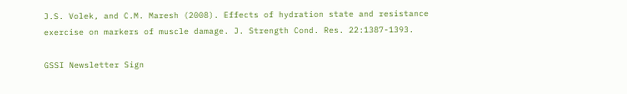J.S. Volek, and C.M. Maresh (2008). Effects of hydration state and resistance exercise on markers of muscle damage. J. Strength Cond. Res. 22:1387-1393.

GSSI Newsletter Sign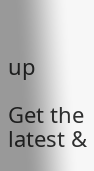up

Get the latest &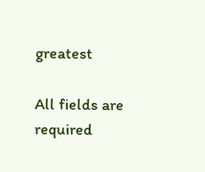greatest

All fields are required